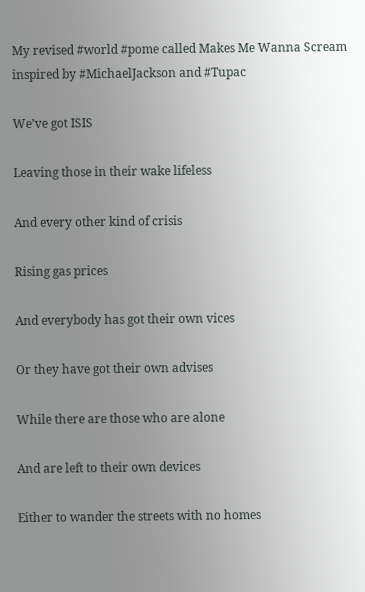My revised #world #pome called Makes Me Wanna Scream inspired by #MichaelJackson and #Tupac

We’ve got ISIS

Leaving those in their wake lifeless

And every other kind of crisis

Rising gas prices

And everybody has got their own vices

Or they have got their own advises

While there are those who are alone

And are left to their own devices

Either to wander the streets with no homes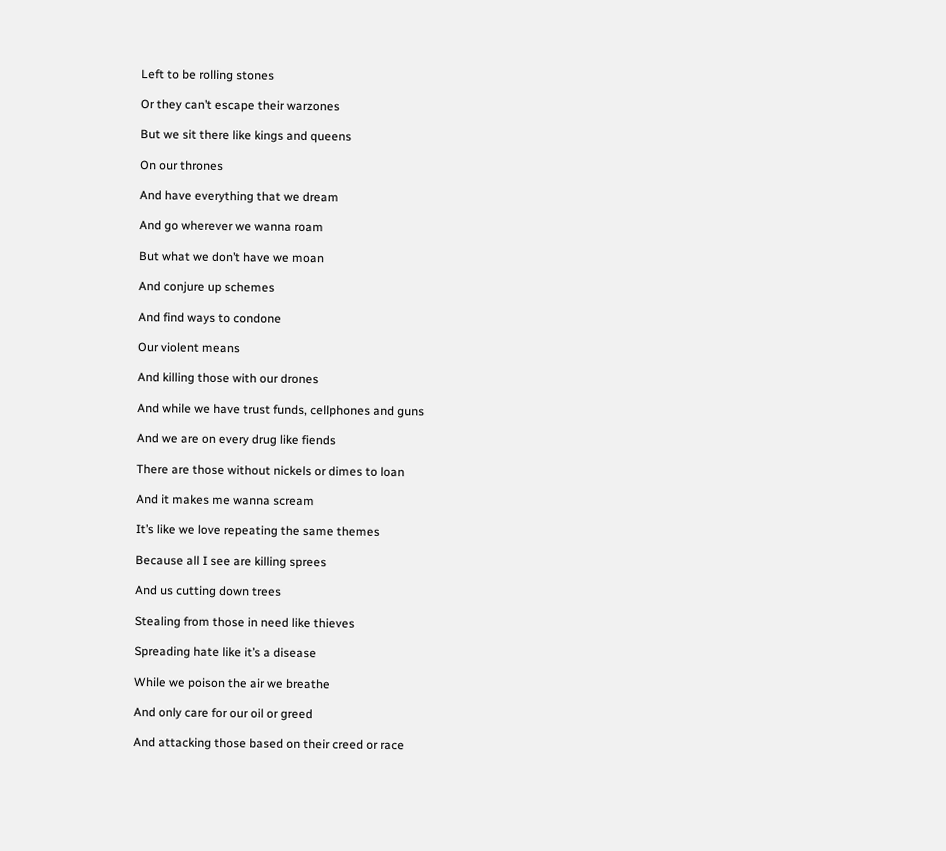Left to be rolling stones

Or they can’t escape their warzones

But we sit there like kings and queens

On our thrones

And have everything that we dream

And go wherever we wanna roam

But what we don’t have we moan

And conjure up schemes

And find ways to condone

Our violent means

And killing those with our drones

And while we have trust funds, cellphones and guns

And we are on every drug like fiends

There are those without nickels or dimes to loan

And it makes me wanna scream

It’s like we love repeating the same themes

Because all I see are killing sprees

And us cutting down trees

Stealing from those in need like thieves

Spreading hate like it’s a disease

While we poison the air we breathe

And only care for our oil or greed

And attacking those based on their creed or race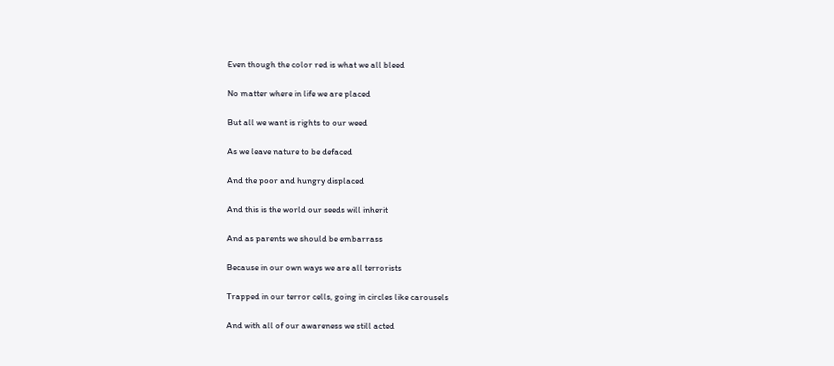Even though the color red is what we all bleed

No matter where in life we are placed

But all we want is rights to our weed

As we leave nature to be defaced

And the poor and hungry displaced

And this is the world our seeds will inherit

And as parents we should be embarrass

Because in our own ways we are all terrorists

Trapped in our terror cells, going in circles like carousels

And with all of our awareness we still acted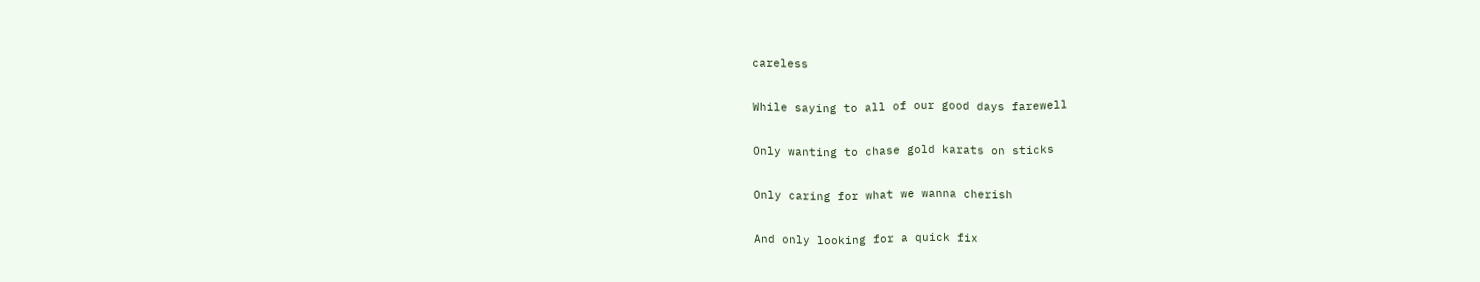careless

While saying to all of our good days farewell

Only wanting to chase gold karats on sticks

Only caring for what we wanna cherish

And only looking for a quick fix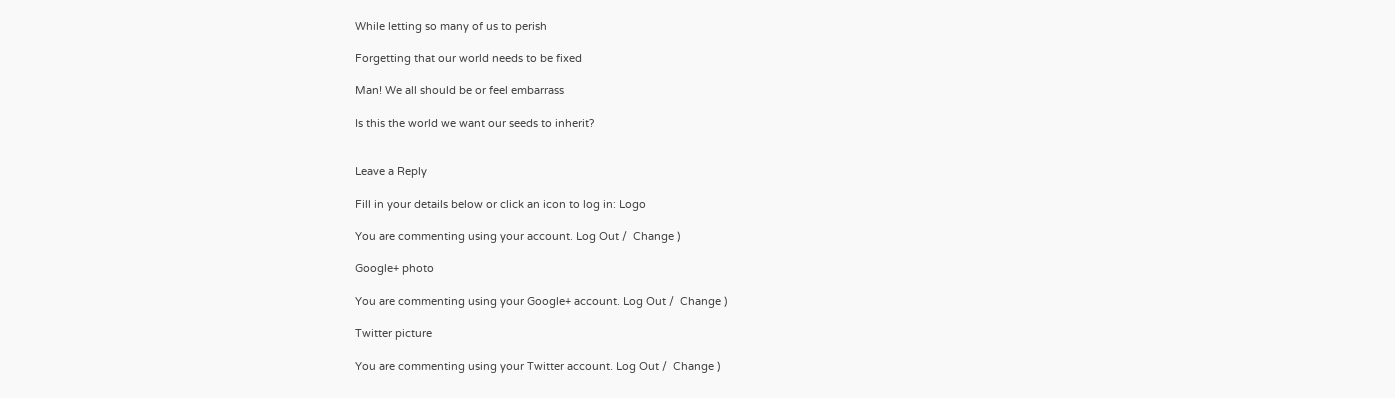While letting so many of us to perish

Forgetting that our world needs to be fixed

Man! We all should be or feel embarrass

Is this the world we want our seeds to inherit?


Leave a Reply

Fill in your details below or click an icon to log in: Logo

You are commenting using your account. Log Out /  Change )

Google+ photo

You are commenting using your Google+ account. Log Out /  Change )

Twitter picture

You are commenting using your Twitter account. Log Out /  Change )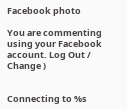Facebook photo

You are commenting using your Facebook account. Log Out /  Change )


Connecting to %s